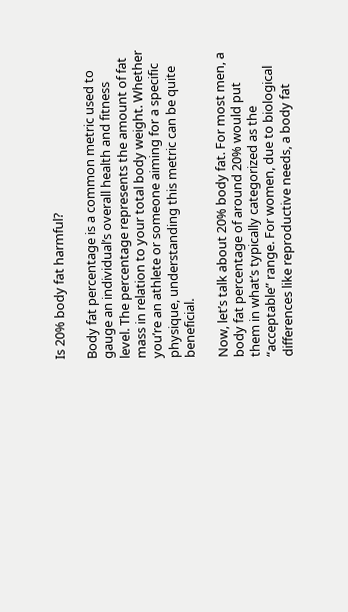Is 20% body fat harmful?

Body fat percentage is a common metric used to gauge an individual’s overall health and fitness level. The percentage represents the amount of fat mass in relation to your total body weight. Whether you’re an athlete or someone aiming for a specific physique, understanding this metric can be quite beneficial.

Now, let’s talk about 20% body fat. For most men, a body fat percentage of around 20% would put them in what’s typically categorized as the “acceptable” range. For women, due to biological differences like reproductive needs, a body fat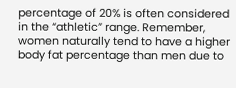percentage of 20% is often considered in the “athletic” range. Remember, women naturally tend to have a higher body fat percentage than men due to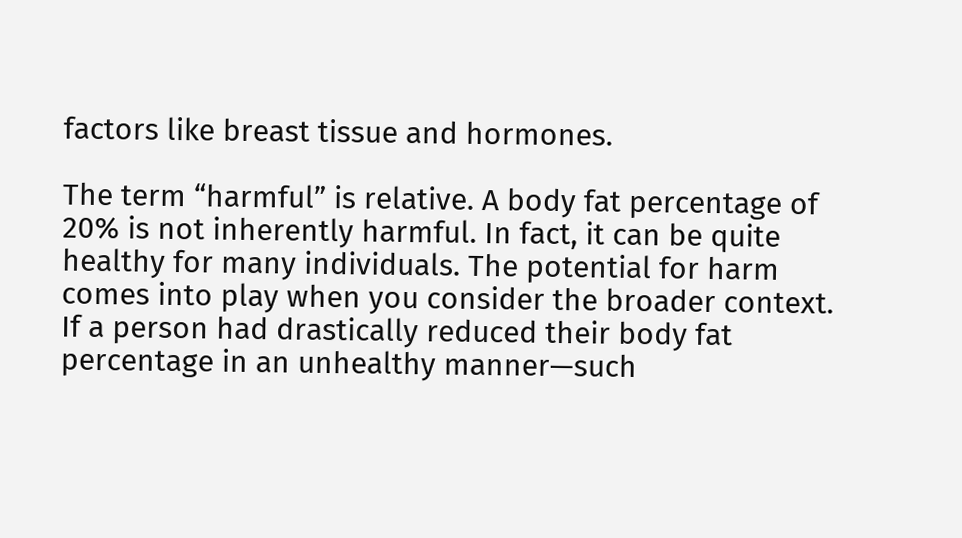factors like breast tissue and hormones.

The term “harmful” is relative. A body fat percentage of 20% is not inherently harmful. In fact, it can be quite healthy for many individuals. The potential for harm comes into play when you consider the broader context. If a person had drastically reduced their body fat percentage in an unhealthy manner—such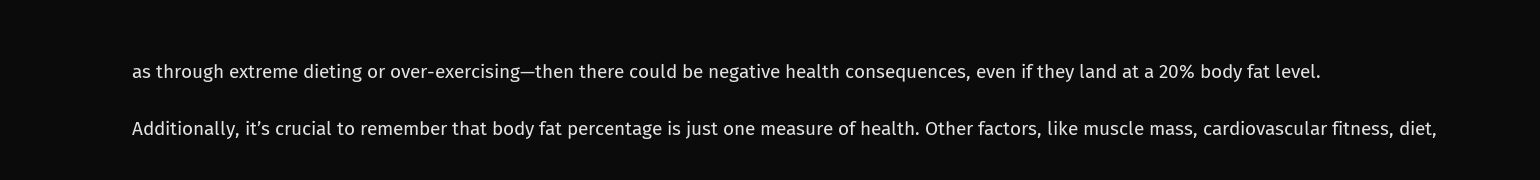as through extreme dieting or over-exercising—then there could be negative health consequences, even if they land at a 20% body fat level.

Additionally, it’s crucial to remember that body fat percentage is just one measure of health. Other factors, like muscle mass, cardiovascular fitness, diet,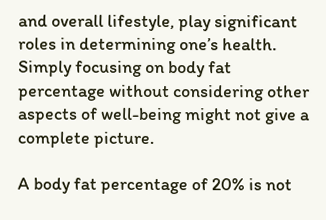and overall lifestyle, play significant roles in determining one’s health. Simply focusing on body fat percentage without considering other aspects of well-being might not give a complete picture.

A body fat percentage of 20% is not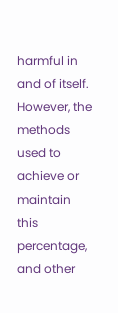harmful in and of itself. However, the methods used to achieve or maintain this percentage, and other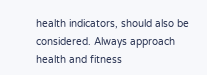health indicators, should also be considered. Always approach health and fitness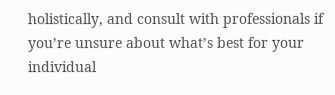holistically, and consult with professionals if you’re unsure about what’s best for your individual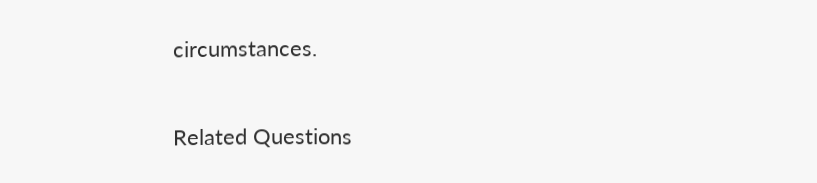circumstances.

Related Questions